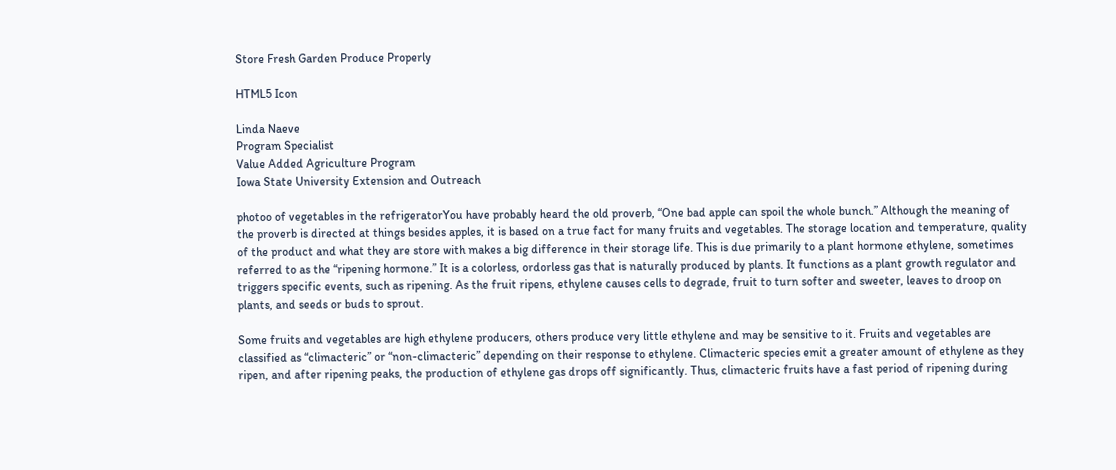Store Fresh Garden Produce Properly

HTML5 Icon

Linda Naeve
Program Specialist
Value Added Agriculture Program
Iowa State University Extension and Outreach

photoo of vegetables in the refrigeratorYou have probably heard the old proverb, “One bad apple can spoil the whole bunch.” Although the meaning of the proverb is directed at things besides apples, it is based on a true fact for many fruits and vegetables. The storage location and temperature, quality of the product and what they are store with makes a big difference in their storage life. This is due primarily to a plant hormone ethylene, sometimes referred to as the “ripening hormone.” It is a colorless, ordorless gas that is naturally produced by plants. It functions as a plant growth regulator and triggers specific events, such as ripening. As the fruit ripens, ethylene causes cells to degrade, fruit to turn softer and sweeter, leaves to droop on plants, and seeds or buds to sprout.

Some fruits and vegetables are high ethylene producers, others produce very little ethylene and may be sensitive to it. Fruits and vegetables are classified as “climacteric” or “non-climacteric” depending on their response to ethylene. Climacteric species emit a greater amount of ethylene as they ripen, and after ripening peaks, the production of ethylene gas drops off significantly. Thus, climacteric fruits have a fast period of ripening during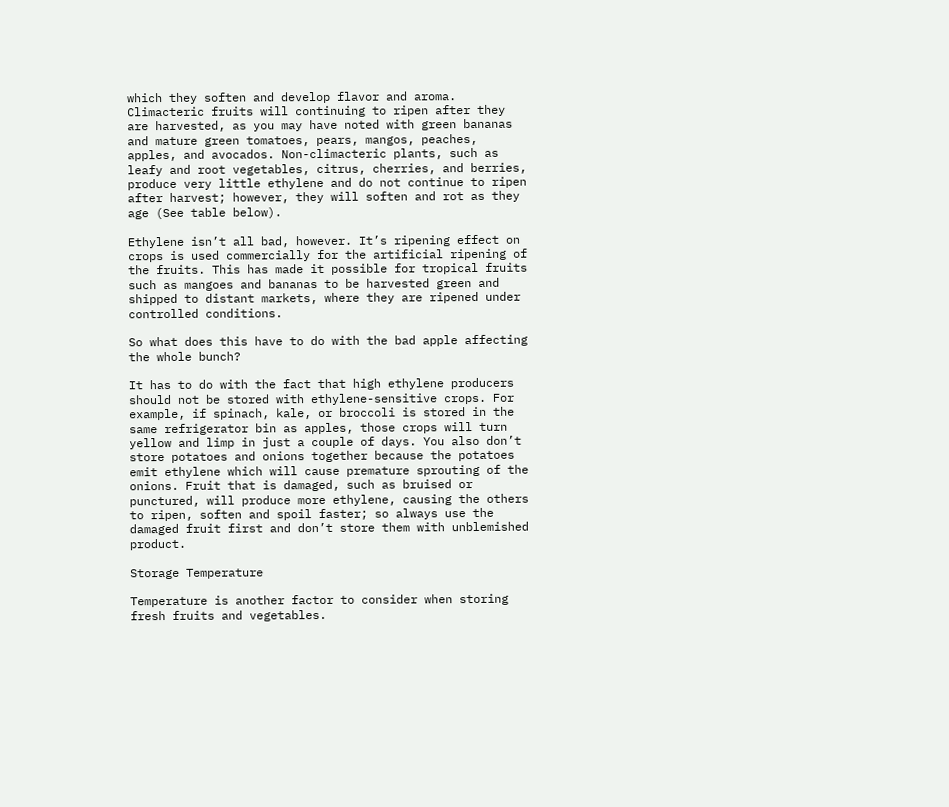which they soften and develop flavor and aroma. Climacteric fruits will continuing to ripen after they are harvested, as you may have noted with green bananas and mature green tomatoes, pears, mangos, peaches, apples, and avocados. Non-climacteric plants, such as leafy and root vegetables, citrus, cherries, and berries, produce very little ethylene and do not continue to ripen after harvest; however, they will soften and rot as they age (See table below).

Ethylene isn’t all bad, however. It’s ripening effect on crops is used commercially for the artificial ripening of the fruits. This has made it possible for tropical fruits such as mangoes and bananas to be harvested green and shipped to distant markets, where they are ripened under controlled conditions.

So what does this have to do with the bad apple affecting the whole bunch?

It has to do with the fact that high ethylene producers should not be stored with ethylene-sensitive crops. For example, if spinach, kale, or broccoli is stored in the same refrigerator bin as apples, those crops will turn yellow and limp in just a couple of days. You also don’t store potatoes and onions together because the potatoes emit ethylene which will cause premature sprouting of the onions. Fruit that is damaged, such as bruised or punctured, will produce more ethylene, causing the others to ripen, soften and spoil faster; so always use the damaged fruit first and don’t store them with unblemished product.

Storage Temperature

Temperature is another factor to consider when storing fresh fruits and vegetables.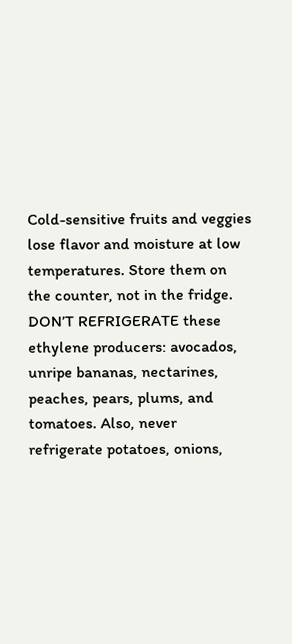Cold-sensitive fruits and veggies lose flavor and moisture at low temperatures. Store them on the counter, not in the fridge. DON’T REFRIGERATE these ethylene producers: avocados, unripe bananas, nectarines, peaches, pears, plums, and tomatoes. Also, never refrigerate potatoes, onions,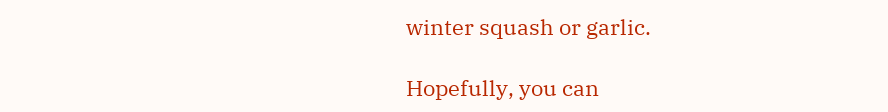winter squash or garlic.

Hopefully, you can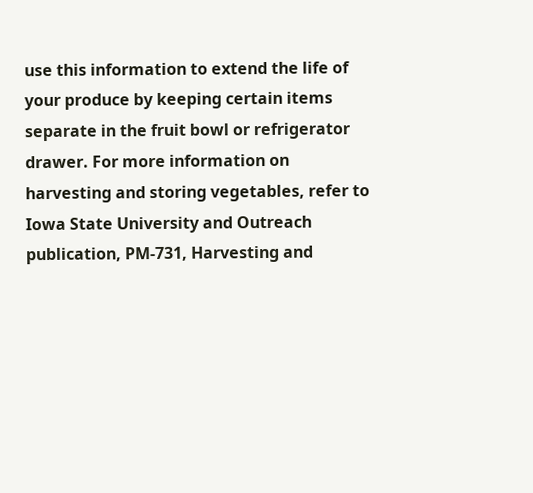use this information to extend the life of your produce by keeping certain items separate in the fruit bowl or refrigerator drawer. For more information on harvesting and storing vegetables, refer to Iowa State University and Outreach publication, PM-731, Harvesting and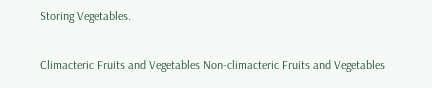Storing Vegetables.

Climacteric Fruits and Vegetables Non-climacteric Fruits and Vegetables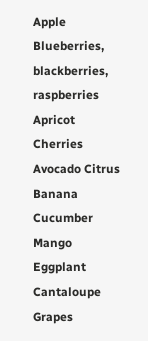Apple Blueberries, blackberries, raspberries
Apricot Cherries
Avocado Citrus
Banana Cucumber
Mango Eggplant
Cantaloupe Grapes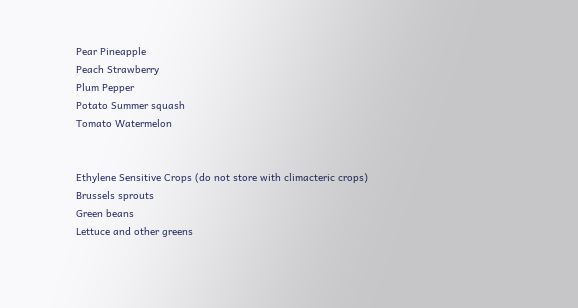Pear Pineapple
Peach Strawberry
Plum Pepper
Potato Summer squash
Tomato Watermelon


Ethylene Sensitive Crops (do not store with climacteric crops)
Brussels sprouts
Green beans
Lettuce and other greens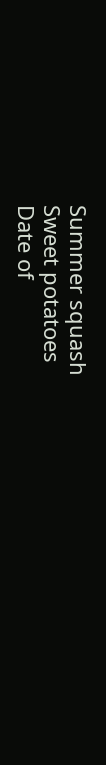Summer squash
Sweet potatoes
Date of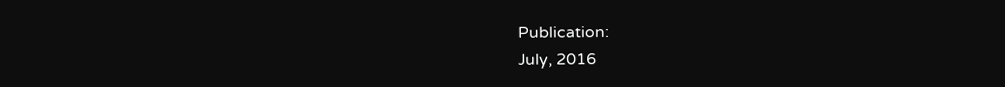Publication:
July, 2016